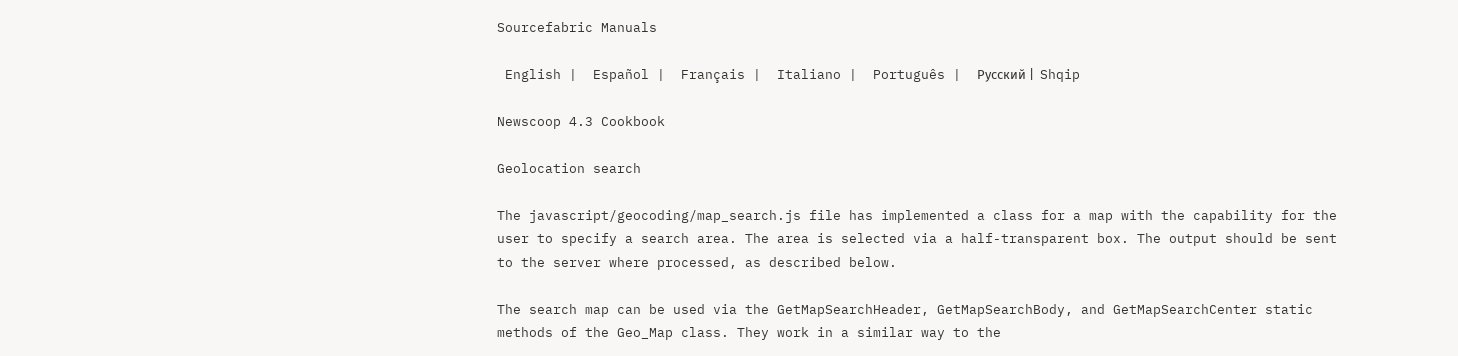Sourcefabric Manuals

 English |  Español |  Français |  Italiano |  Português |  Русский |  Shqip

Newscoop 4.3 Cookbook

Geolocation search

The javascript/geocoding/map_search.js file has implemented a class for a map with the capability for the user to specify a search area. The area is selected via a half-transparent box. The output should be sent to the server where processed, as described below.

The search map can be used via the GetMapSearchHeader, GetMapSearchBody, and GetMapSearchCenter static methods of the Geo_Map class. They work in a similar way to the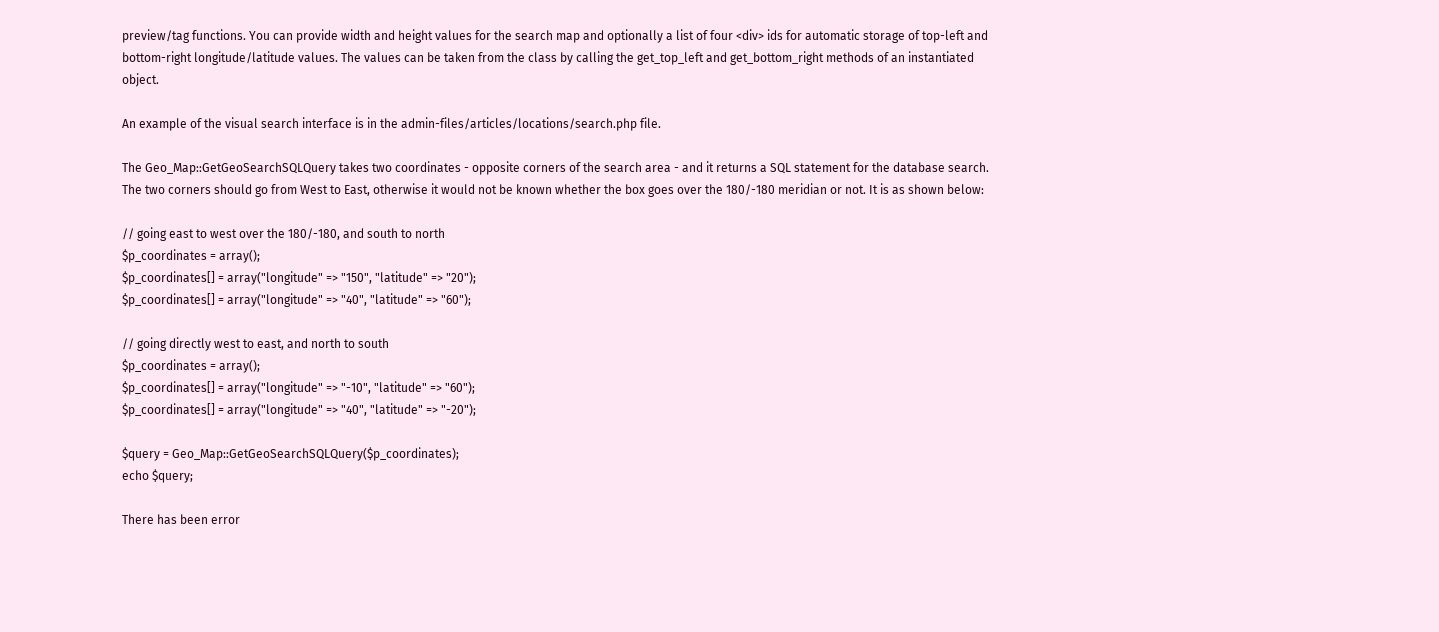preview/tag functions. You can provide width and height values for the search map and optionally a list of four <div> ids for automatic storage of top-left and bottom-right longitude/latitude values. The values can be taken from the class by calling the get_top_left and get_bottom_right methods of an instantiated object.

An example of the visual search interface is in the admin-files/articles/locations/search.php file.

The Geo_Map::GetGeoSearchSQLQuery takes two coordinates - opposite corners of the search area - and it returns a SQL statement for the database search. The two corners should go from West to East, otherwise it would not be known whether the box goes over the 180/-180 meridian or not. It is as shown below:

// going east to west over the 180/-180, and south to north
$p_coordinates = array();
$p_coordinates[] = array("longitude" => "150", "latitude" => "20");
$p_coordinates[] = array("longitude" => "40", "latitude" => "60");

// going directly west to east, and north to south
$p_coordinates = array();
$p_coordinates[] = array("longitude" => "-10", "latitude" => "60");
$p_coordinates[] = array("longitude" => "40", "latitude" => "-20");

$query = Geo_Map::GetGeoSearchSQLQuery($p_coordinates);
echo $query;

There has been error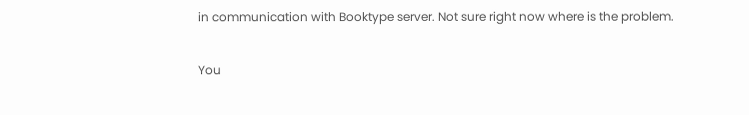in communication with Booktype server. Not sure right now where is the problem.

You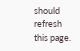should refresh this page.